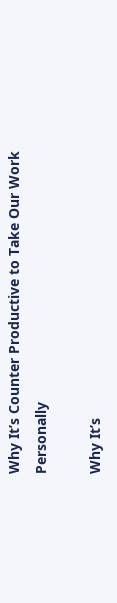Why It’s Counter Productive to Take Our Work Personally

Why It’s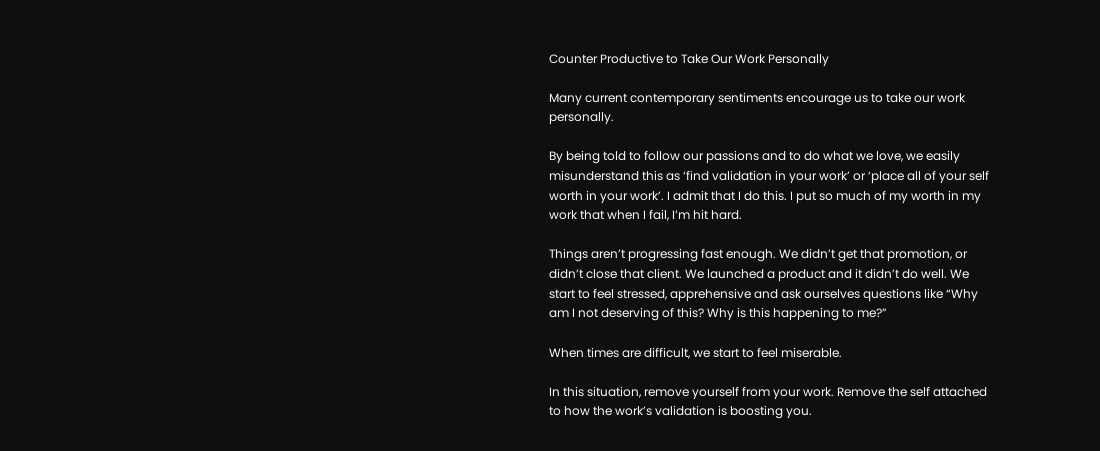Counter Productive to Take Our Work Personally

Many current contemporary sentiments encourage us to take our work personally.

By being told to follow our passions and to do what we love, we easily misunderstand this as ‘find validation in your work’ or ‘place all of your self worth in your work’. I admit that I do this. I put so much of my worth in my work that when I fail, I’m hit hard.

Things aren’t progressing fast enough. We didn’t get that promotion, or didn’t close that client. We launched a product and it didn’t do well. We start to feel stressed, apprehensive and ask ourselves questions like “Why am I not deserving of this? Why is this happening to me?”

When times are difficult, we start to feel miserable.

In this situation, remove yourself from your work. Remove the self attached to how the work’s validation is boosting you.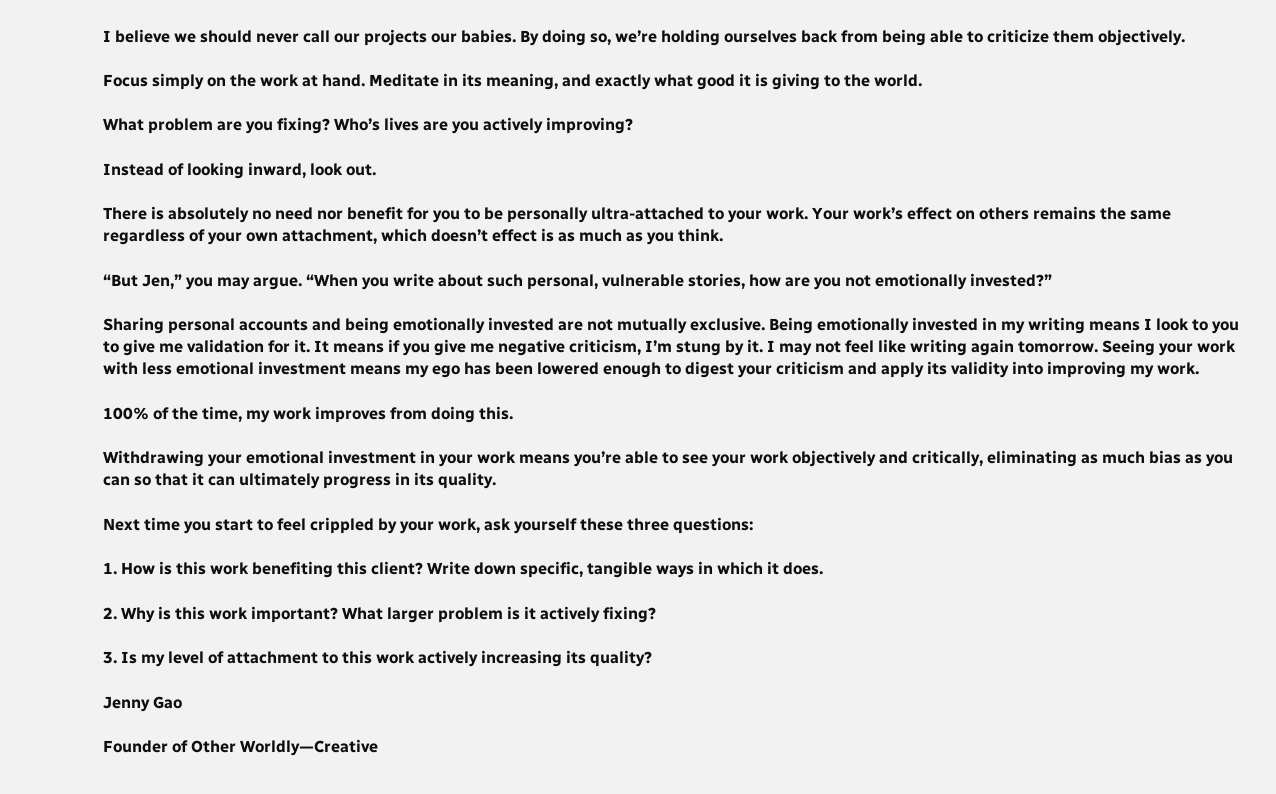I believe we should never call our projects our babies. By doing so, we’re holding ourselves back from being able to criticize them objectively.

Focus simply on the work at hand. Meditate in its meaning, and exactly what good it is giving to the world.

What problem are you fixing? Who’s lives are you actively improving?

Instead of looking inward, look out.

There is absolutely no need nor benefit for you to be personally ultra-attached to your work. Your work’s effect on others remains the same regardless of your own attachment, which doesn’t effect is as much as you think.

“But Jen,” you may argue. “When you write about such personal, vulnerable stories, how are you not emotionally invested?”

Sharing personal accounts and being emotionally invested are not mutually exclusive. Being emotionally invested in my writing means I look to you to give me validation for it. It means if you give me negative criticism, I’m stung by it. I may not feel like writing again tomorrow. Seeing your work with less emotional investment means my ego has been lowered enough to digest your criticism and apply its validity into improving my work.

100% of the time, my work improves from doing this.

Withdrawing your emotional investment in your work means you’re able to see your work objectively and critically, eliminating as much bias as you can so that it can ultimately progress in its quality.

Next time you start to feel crippled by your work, ask yourself these three questions:

1. How is this work benefiting this client? Write down specific, tangible ways in which it does.

2. Why is this work important? What larger problem is it actively fixing?

3. Is my level of attachment to this work actively increasing its quality?

Jenny Gao

Founder of Other Worldly—Creative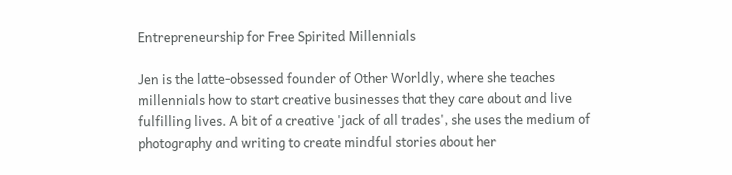Entrepreneurship for Free Spirited Millennials

Jen is the latte-obsessed founder of Other Worldly, where she teaches millennials how to start creative businesses that they care about and live fulfilling lives. A bit of a creative 'jack of all trades', she uses the medium of photography and writing to create mindful stories about her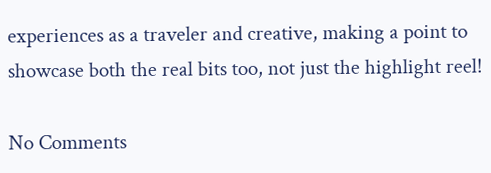experiences as a traveler and creative, making a point to showcase both the real bits too, not just the highlight reel!

No Comments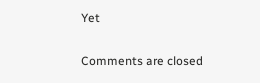Yet

Comments are closed